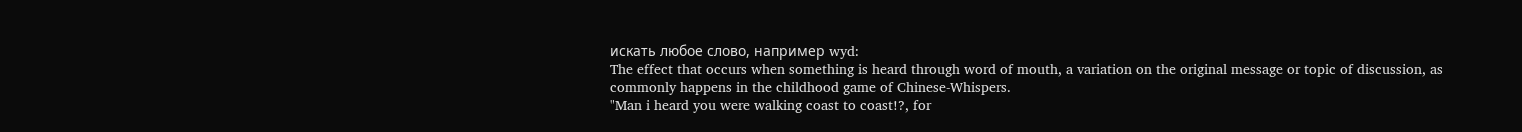искать любое слово, например wyd:
The effect that occurs when something is heard through word of mouth, a variation on the original message or topic of discussion, as commonly happens in the childhood game of Chinese-Whispers.
"Man i heard you were walking coast to coast!?, for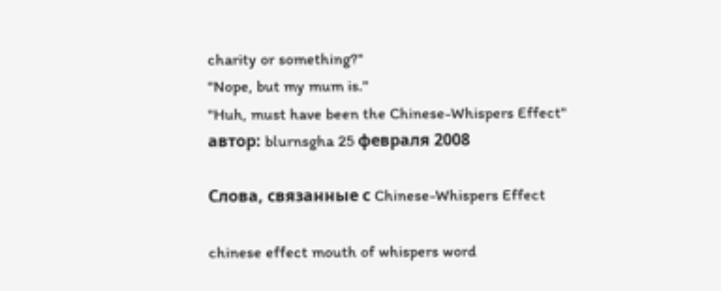charity or something?"
"Nope, but my mum is."
"Huh, must have been the Chinese-Whispers Effect"
автор: blurnsgha 25 февраля 2008

Слова, связанные с Chinese-Whispers Effect

chinese effect mouth of whispers word